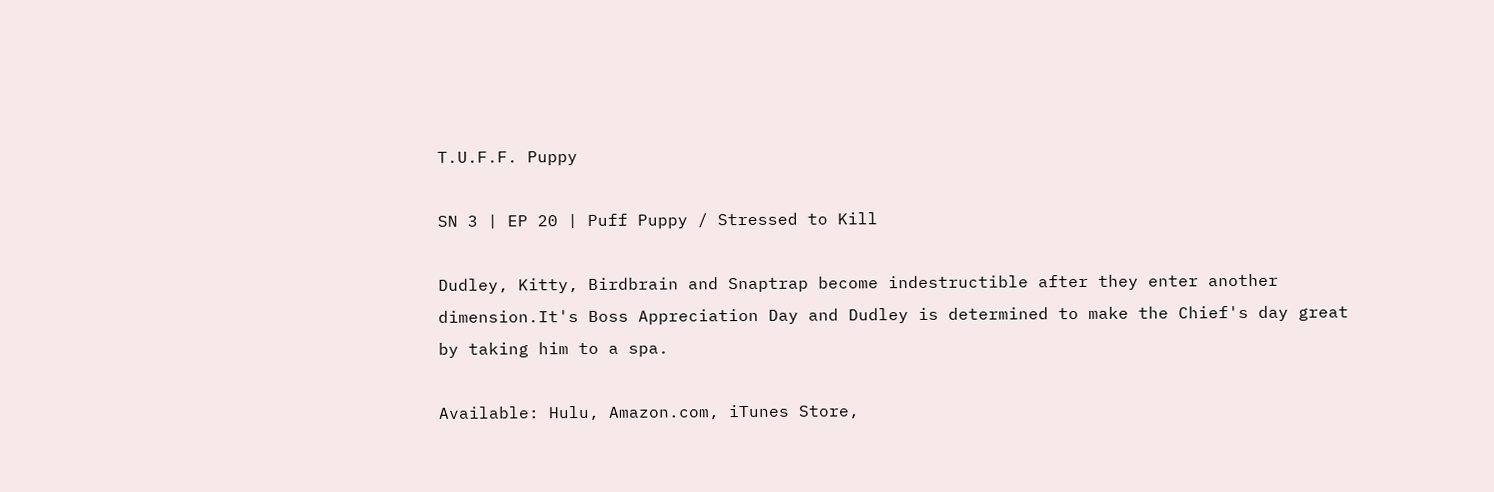T.U.F.F. Puppy

SN 3 | EP 20 | Puff Puppy / Stressed to Kill

Dudley, Kitty, Birdbrain and Snaptrap become indestructible after they enter another dimension.It's Boss Appreciation Day and Dudley is determined to make the Chief's day great by taking him to a spa.

Available: Hulu, Amazon.com, iTunes Store,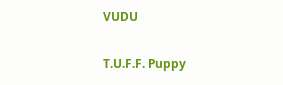VUDU

T.U.F.F. Puppy